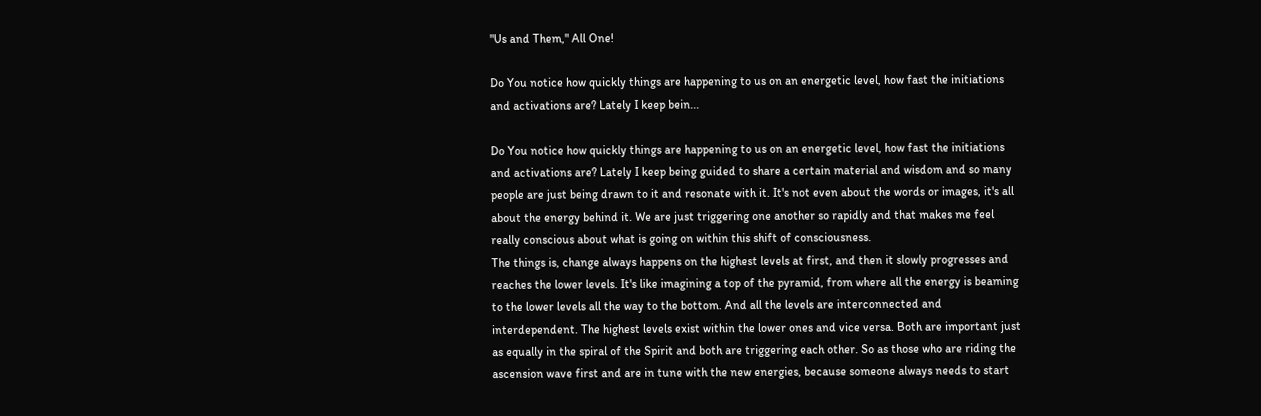"Us and Them," All One!

Do You notice how quickly things are happening to us on an energetic level, how fast the initiations and activations are? Lately I keep bein...

Do You notice how quickly things are happening to us on an energetic level, how fast the initiations and activations are? Lately I keep being guided to share a certain material and wisdom and so many people are just being drawn to it and resonate with it. It's not even about the words or images, it's all about the energy behind it. We are just triggering one another so rapidly and that makes me feel really conscious about what is going on within this shift of consciousness.
The things is, change always happens on the highest levels at first, and then it slowly progresses and reaches the lower levels. It's like imagining a top of the pyramid, from where all the energy is beaming to the lower levels all the way to the bottom. And all the levels are interconnected and interdependent. The highest levels exist within the lower ones and vice versa. Both are important just as equally in the spiral of the Spirit and both are triggering each other. So as those who are riding the ascension wave first and are in tune with the new energies, because someone always needs to start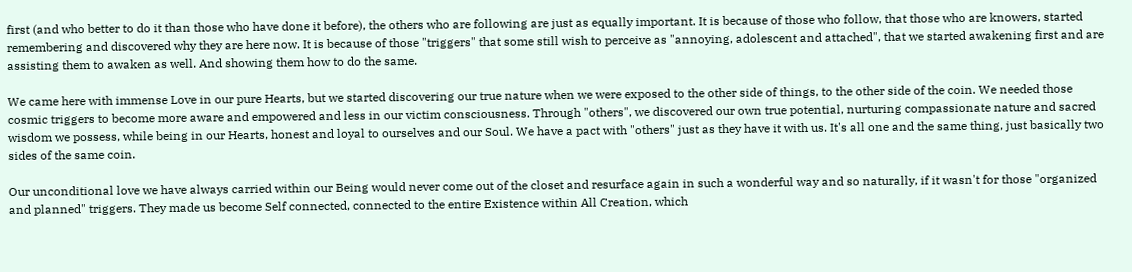first (and who better to do it than those who have done it before), the others who are following are just as equally important. It is because of those who follow, that those who are knowers, started remembering and discovered why they are here now. It is because of those "triggers" that some still wish to perceive as "annoying, adolescent and attached", that we started awakening first and are assisting them to awaken as well. And showing them how to do the same.

We came here with immense Love in our pure Hearts, but we started discovering our true nature when we were exposed to the other side of things, to the other side of the coin. We needed those cosmic triggers to become more aware and empowered and less in our victim consciousness. Through "others", we discovered our own true potential, nurturing compassionate nature and sacred wisdom we possess, while being in our Hearts, honest and loyal to ourselves and our Soul. We have a pact with "others" just as they have it with us. It's all one and the same thing, just basically two sides of the same coin.

Our unconditional love we have always carried within our Being would never come out of the closet and resurface again in such a wonderful way and so naturally, if it wasn't for those "organized and planned" triggers. They made us become Self connected, connected to the entire Existence within All Creation, which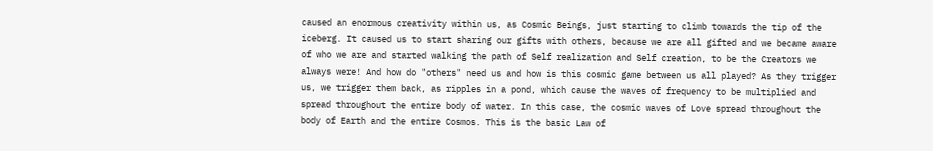caused an enormous creativity within us, as Cosmic Beings, just starting to climb towards the tip of the iceberg. It caused us to start sharing our gifts with others, because we are all gifted and we became aware of who we are and started walking the path of Self realization and Self creation, to be the Creators we always were! And how do "others" need us and how is this cosmic game between us all played? As they trigger us, we trigger them back, as ripples in a pond, which cause the waves of frequency to be multiplied and spread throughout the entire body of water. In this case, the cosmic waves of Love spread throughout the body of Earth and the entire Cosmos. This is the basic Law of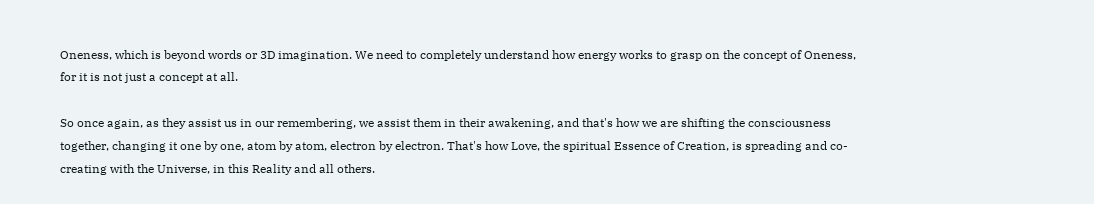Oneness, which is beyond words or 3D imagination. We need to completely understand how energy works to grasp on the concept of Oneness, for it is not just a concept at all.

So once again, as they assist us in our remembering, we assist them in their awakening, and that's how we are shifting the consciousness together, changing it one by one, atom by atom, electron by electron. That's how Love, the spiritual Essence of Creation, is spreading and co-creating with the Universe, in this Reality and all others.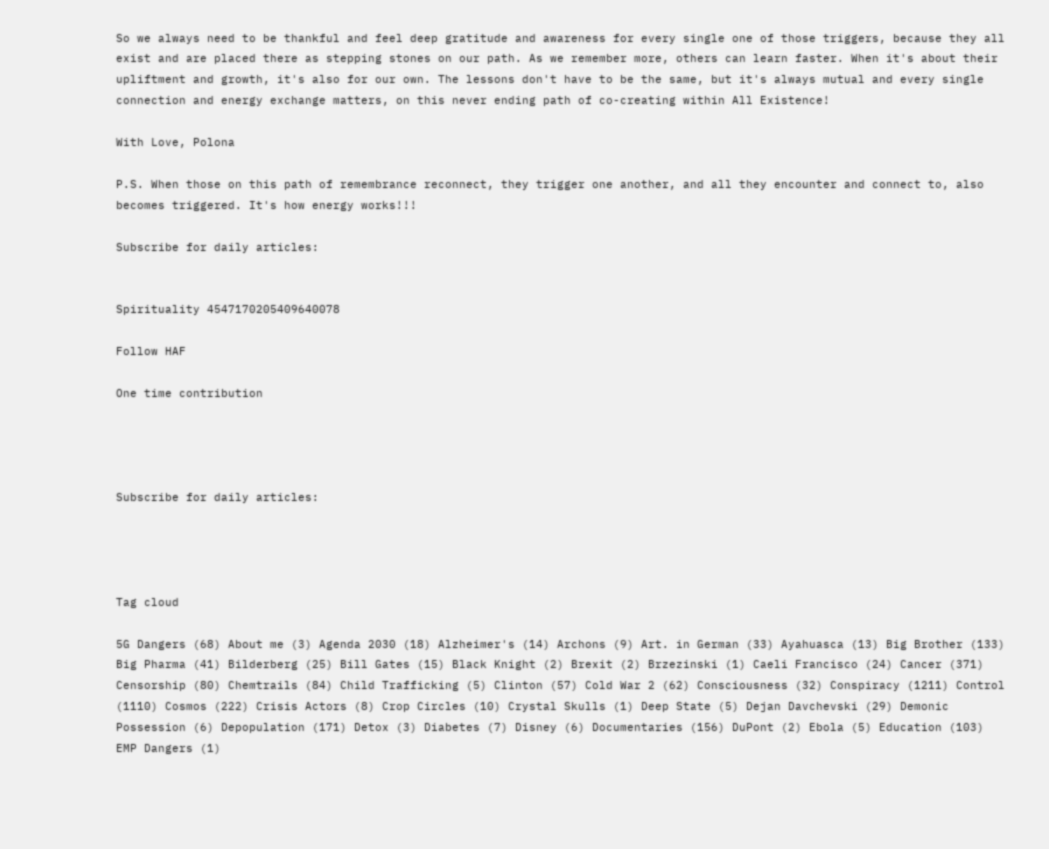So we always need to be thankful and feel deep gratitude and awareness for every single one of those triggers, because they all exist and are placed there as stepping stones on our path. As we remember more, others can learn faster. When it's about their upliftment and growth, it's also for our own. The lessons don't have to be the same, but it's always mutual and every single connection and energy exchange matters, on this never ending path of co-creating within All Existence!

With Love, Polona

P.S. When those on this path of remembrance reconnect, they trigger one another, and all they encounter and connect to, also becomes triggered. It's how energy works!!!

Subscribe for daily articles:


Spirituality 4547170205409640078

Follow HAF

One time contribution




Subscribe for daily articles:




Tag cloud

5G Dangers (68) About me (3) Agenda 2030 (18) Alzheimer's (14) Archons (9) Art. in German (33) Ayahuasca (13) Big Brother (133) Big Pharma (41) Bilderberg (25) Bill Gates (15) Black Knight (2) Brexit (2) Brzezinski (1) Caeli Francisco (24) Cancer (371) Censorship (80) Chemtrails (84) Child Trafficking (5) Clinton (57) Cold War 2 (62) Consciousness (32) Conspiracy (1211) Control (1110) Cosmos (222) Crisis Actors (8) Crop Circles (10) Crystal Skulls (1) Deep State (5) Dejan Davchevski (29) Demonic Possession (6) Depopulation (171) Detox (3) Diabetes (7) Disney (6) Documentaries (156) DuPont (2) Ebola (5) Education (103) EMP Dangers (1)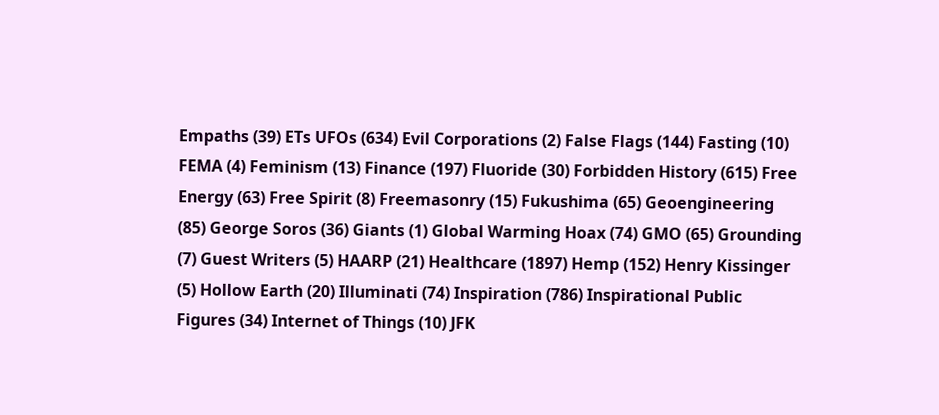Empaths (39) ETs UFOs (634) Evil Corporations (2) False Flags (144) Fasting (10) FEMA (4) Feminism (13) Finance (197) Fluoride (30) Forbidden History (615) Free Energy (63) Free Spirit (8) Freemasonry (15) Fukushima (65) Geoengineering (85) George Soros (36) Giants (1) Global Warming Hoax (74) GMO (65) Grounding (7) Guest Writers (5) HAARP (21) Healthcare (1897) Hemp (152) Henry Kissinger (5) Hollow Earth (20) Illuminati (74) Inspiration (786) Inspirational Public Figures (34) Internet of Things (10) JFK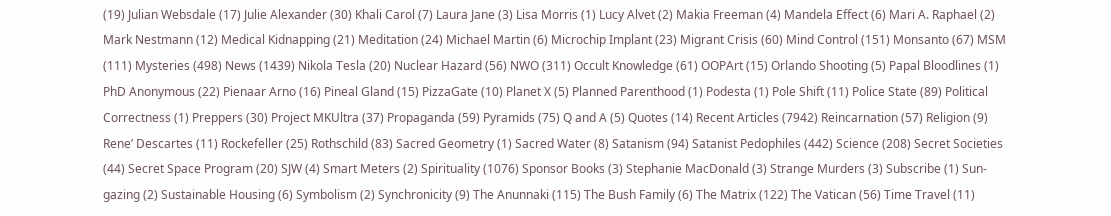(19) Julian Websdale (17) Julie Alexander (30) Khali Carol (7) Laura Jane (3) Lisa Morris (1) Lucy Alvet (2) Makia Freeman (4) Mandela Effect (6) Mari A. Raphael (2) Mark Nestmann (12) Medical Kidnapping (21) Meditation (24) Michael Martin (6) Microchip Implant (23) Migrant Crisis (60) Mind Control (151) Monsanto (67) MSM (111) Mysteries (498) News (1439) Nikola Tesla (20) Nuclear Hazard (56) NWO (311) Occult Knowledge (61) OOPArt (15) Orlando Shooting (5) Papal Bloodlines (1) PhD Anonymous (22) Pienaar Arno (16) Pineal Gland (15) PizzaGate (10) Planet X (5) Planned Parenthood (1) Podesta (1) Pole Shift (11) Police State (89) Political Correctness (1) Preppers (30) Project MKUltra (37) Propaganda (59) Pyramids (75) Q and A (5) Quotes (14) Recent Articles (7942) Reincarnation (57) Religion (9) Rene’ Descartes (11) Rockefeller (25) Rothschild (83) Sacred Geometry (1) Sacred Water (8) Satanism (94) Satanist Pedophiles (442) Science (208) Secret Societies (44) Secret Space Program (20) SJW (4) Smart Meters (2) Spirituality (1076) Sponsor Books (3) Stephanie MacDonald (3) Strange Murders (3) Subscribe (1) Sun-gazing (2) Sustainable Housing (6) Symbolism (2) Synchronicity (9) The Anunnaki (115) The Bush Family (6) The Matrix (122) The Vatican (56) Time Travel (11)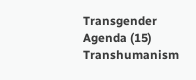Transgender Agenda (15) Transhumanism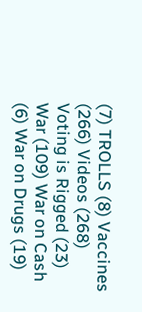(7) TROLLS (8) Vaccines (266) Videos (268) Voting is Rigged (23) War (109) War on Cash (6) War on Drugs (19)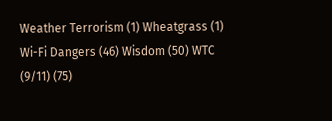Weather Terrorism (1) Wheatgrass (1) Wi-Fi Dangers (46) Wisdom (50) WTC (9/11) (75)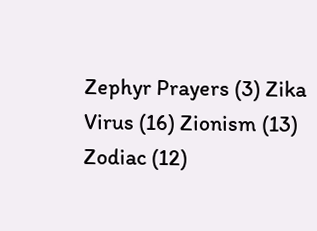Zephyr Prayers (3) Zika Virus (16) Zionism (13) Zodiac (12)